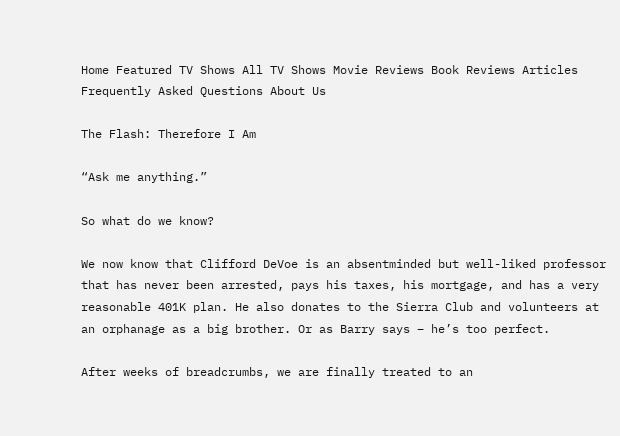Home Featured TV Shows All TV Shows Movie Reviews Book Reviews Articles Frequently Asked Questions About Us

The Flash: Therefore I Am

“Ask me anything.”

So what do we know?

We now know that Clifford DeVoe is an absentminded but well-liked professor that has never been arrested, pays his taxes, his mortgage, and has a very reasonable 401K plan. He also donates to the Sierra Club and volunteers at an orphanage as a big brother. Or as Barry says – he’s too perfect.

After weeks of breadcrumbs, we are finally treated to an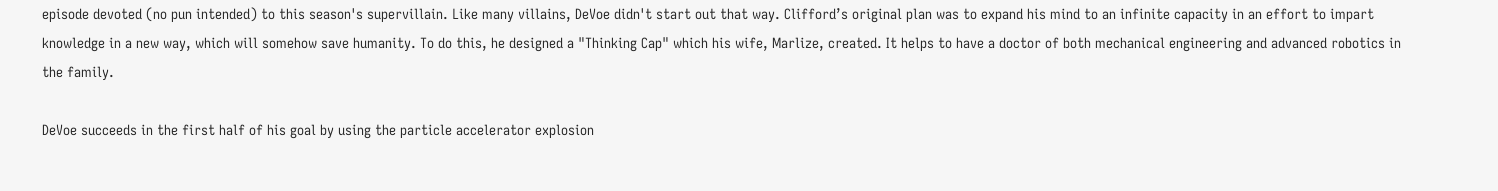episode devoted (no pun intended) to this season's supervillain. Like many villains, DeVoe didn't start out that way. Clifford’s original plan was to expand his mind to an infinite capacity in an effort to impart knowledge in a new way, which will somehow save humanity. To do this, he designed a "Thinking Cap" which his wife, Marlize, created. It helps to have a doctor of both mechanical engineering and advanced robotics in the family.

DeVoe succeeds in the first half of his goal by using the particle accelerator explosion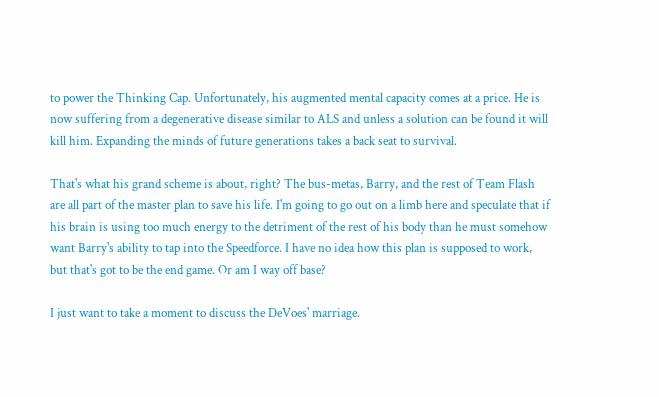to power the Thinking Cap. Unfortunately, his augmented mental capacity comes at a price. He is now suffering from a degenerative disease similar to ALS and unless a solution can be found it will kill him. Expanding the minds of future generations takes a back seat to survival.

That's what his grand scheme is about, right? The bus-metas, Barry, and the rest of Team Flash are all part of the master plan to save his life. I'm going to go out on a limb here and speculate that if his brain is using too much energy to the detriment of the rest of his body than he must somehow want Barry's ability to tap into the Speedforce. I have no idea how this plan is supposed to work, but that's got to be the end game. Or am I way off base?

I just want to take a moment to discuss the DeVoes' marriage.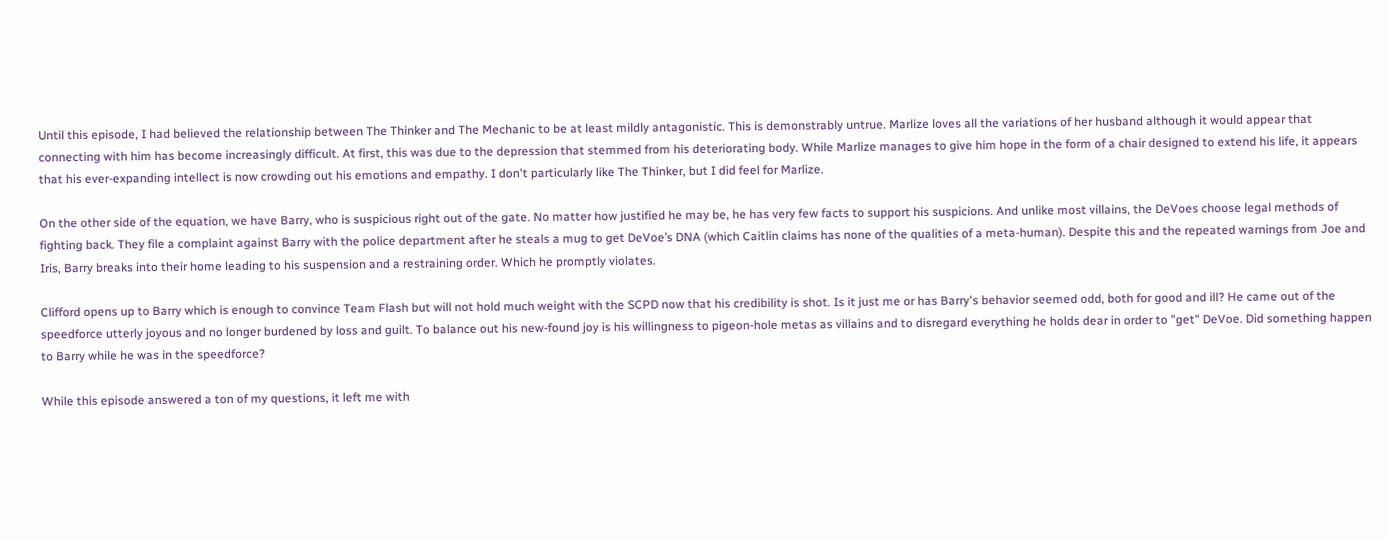Until this episode, I had believed the relationship between The Thinker and The Mechanic to be at least mildly antagonistic. This is demonstrably untrue. Marlize loves all the variations of her husband although it would appear that connecting with him has become increasingly difficult. At first, this was due to the depression that stemmed from his deteriorating body. While Marlize manages to give him hope in the form of a chair designed to extend his life, it appears that his ever-expanding intellect is now crowding out his emotions and empathy. I don't particularly like The Thinker, but I did feel for Marlize.

On the other side of the equation, we have Barry, who is suspicious right out of the gate. No matter how justified he may be, he has very few facts to support his suspicions. And unlike most villains, the DeVoes choose legal methods of fighting back. They file a complaint against Barry with the police department after he steals a mug to get DeVoe’s DNA (which Caitlin claims has none of the qualities of a meta-human). Despite this and the repeated warnings from Joe and Iris, Barry breaks into their home leading to his suspension and a restraining order. Which he promptly violates.

Clifford opens up to Barry which is enough to convince Team Flash but will not hold much weight with the SCPD now that his credibility is shot. Is it just me or has Barry's behavior seemed odd, both for good and ill? He came out of the speedforce utterly joyous and no longer burdened by loss and guilt. To balance out his new-found joy is his willingness to pigeon-hole metas as villains and to disregard everything he holds dear in order to "get" DeVoe. Did something happen to Barry while he was in the speedforce?

While this episode answered a ton of my questions, it left me with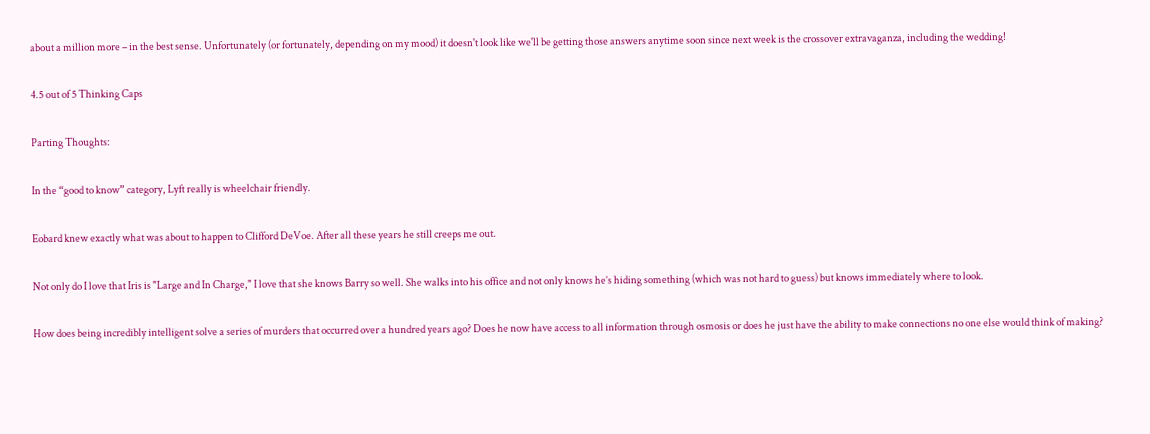about a million more – in the best sense. Unfortunately (or fortunately, depending on my mood) it doesn't look like we'll be getting those answers anytime soon since next week is the crossover extravaganza, including the wedding!

4.5 out of 5 Thinking Caps

Parting Thoughts:

In the “good to know” category, Lyft really is wheelchair friendly.

Eobard knew exactly what was about to happen to Clifford DeVoe. After all these years he still creeps me out.

Not only do I love that Iris is "Large and In Charge," I love that she knows Barry so well. She walks into his office and not only knows he’s hiding something (which was not hard to guess) but knows immediately where to look.

How does being incredibly intelligent solve a series of murders that occurred over a hundred years ago? Does he now have access to all information through osmosis or does he just have the ability to make connections no one else would think of making?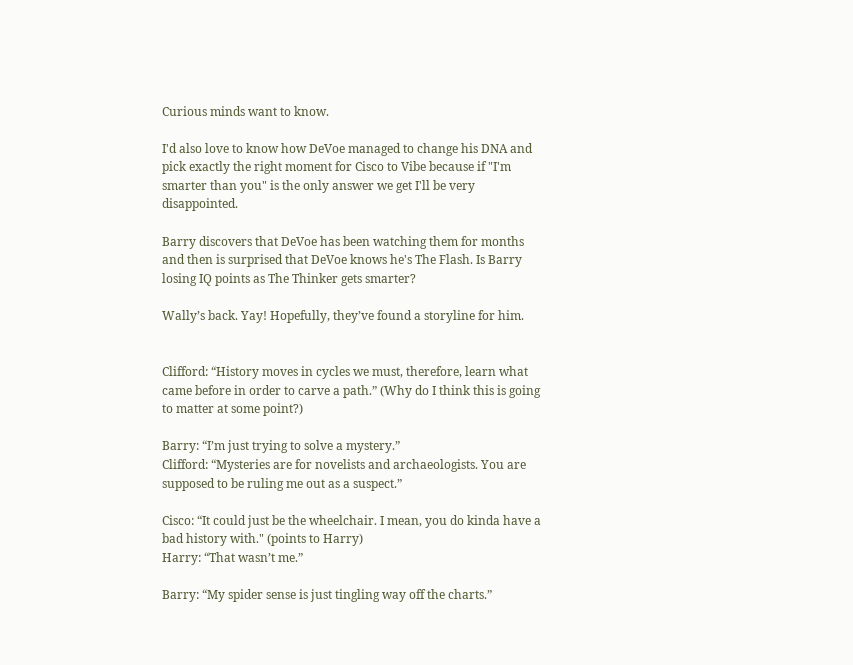Curious minds want to know.

I'd also love to know how DeVoe managed to change his DNA and pick exactly the right moment for Cisco to Vibe because if "I'm smarter than you" is the only answer we get I'll be very disappointed.

Barry discovers that DeVoe has been watching them for months and then is surprised that DeVoe knows he's The Flash. Is Barry losing IQ points as The Thinker gets smarter?

Wally’s back. Yay! Hopefully, they’ve found a storyline for him.


Clifford: “History moves in cycles we must, therefore, learn what came before in order to carve a path.” (Why do I think this is going to matter at some point?)

Barry: “I’m just trying to solve a mystery.”
Clifford: “Mysteries are for novelists and archaeologists. You are supposed to be ruling me out as a suspect.”

Cisco: “It could just be the wheelchair. I mean, you do kinda have a bad history with." (points to Harry)
Harry: “That wasn’t me.”

Barry: “My spider sense is just tingling way off the charts.”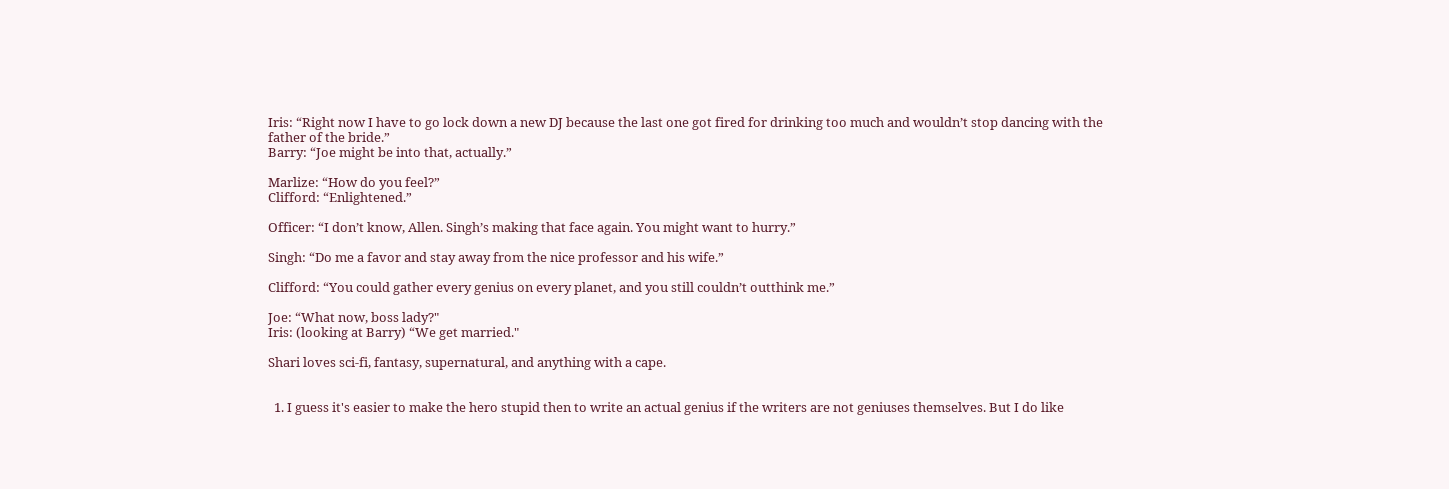Iris: “Right now I have to go lock down a new DJ because the last one got fired for drinking too much and wouldn’t stop dancing with the father of the bride.”
Barry: “Joe might be into that, actually.”

Marlize: “How do you feel?”
Clifford: “Enlightened.”

Officer: “I don’t know, Allen. Singh’s making that face again. You might want to hurry.”

Singh: “Do me a favor and stay away from the nice professor and his wife.”

Clifford: “You could gather every genius on every planet, and you still couldn’t outthink me.”

Joe: “What now, boss lady?"
Iris: (looking at Barry) “We get married."

Shari loves sci-fi, fantasy, supernatural, and anything with a cape.


  1. I guess it's easier to make the hero stupid then to write an actual genius if the writers are not geniuses themselves. But I do like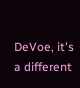DeVoe, it's a different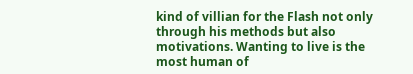kind of villian for the Flash not only through his methods but also motivations. Wanting to live is the most human of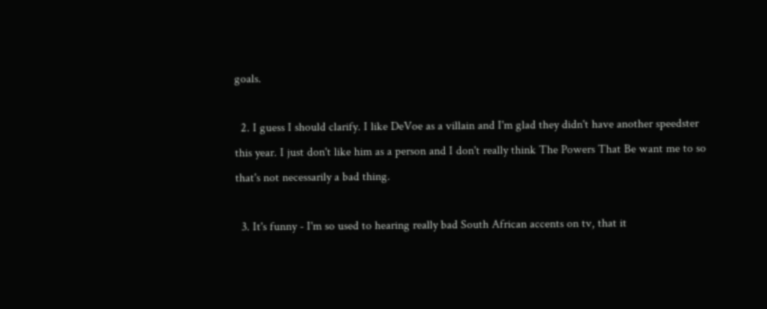goals.

  2. I guess I should clarify. I like DeVoe as a villain and I'm glad they didn't have another speedster this year. I just don't like him as a person and I don't really think The Powers That Be want me to so that's not necessarily a bad thing.

  3. It's funny - I'm so used to hearing really bad South African accents on tv, that it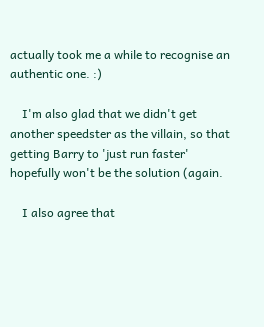actually took me a while to recognise an authentic one. :)

    I'm also glad that we didn't get another speedster as the villain, so that getting Barry to 'just run faster' hopefully won't be the solution (again.

    I also agree that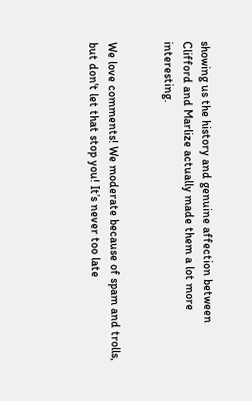showing us the history and genuine affection between Clifford and Marlize actually made them a lot more interesting.


We love comments! We moderate because of spam and trolls, but don't let that stop you! It’s never too late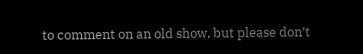to comment on an old show, but please don’t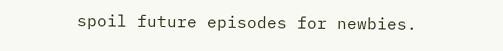spoil future episodes for newbies.